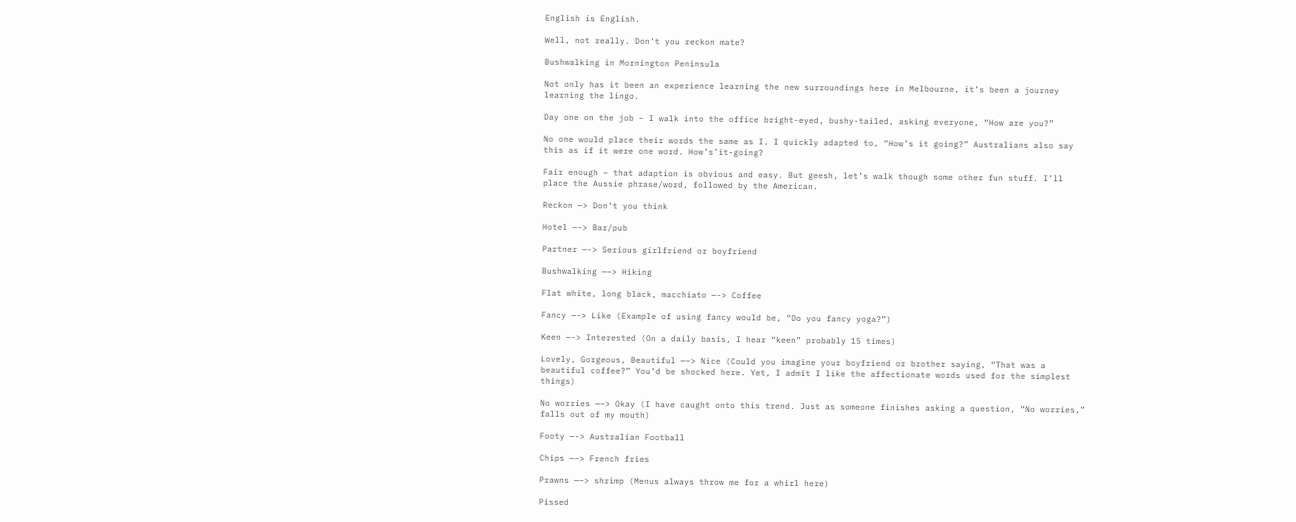English is English.

Well, not really. Don’t you reckon mate?

Bushwalking in Mornington Peninsula

Not only has it been an experience learning the new surroundings here in Melbourne, it’s been a journey learning the lingo.

Day one on the job – I walk into the office bright-eyed, bushy-tailed, asking everyone, “How are you?”

No one would place their words the same as I. I quickly adapted to, “How’s it going?” Australians also say this as if it were one word. How’s’it-going?

Fair enough – that adaption is obvious and easy. But geesh, let’s walk though some other fun stuff. I’ll place the Aussie phrase/word, followed by the American.

Reckon —> Don’t you think

Hotel —-> Bar/pub

Partner —-> Serious girlfriend or boyfriend

Bushwalking —–> Hiking

Flat white, long black, macchiato —-> Coffee

Fancy —-> Like (Example of using fancy would be, “Do you fancy yoga?”)

Keen —-> Interested (On a daily basis, I hear “keen” probably 15 times)

Lovely, Gorgeous, Beautiful —–> Nice (Could you imagine your boyfriend or brother saying, “That was a beautiful coffee?” You’d be shocked here. Yet, I admit I like the affectionate words used for the simplest things)

No worries —–> Okay (I have caught onto this trend. Just as someone finishes asking a question, “No worries,” falls out of my mouth)

Footy —-> Australian Football

Chips —–> French fries

Prawns —–> shrimp (Menus always throw me for a whirl here)

Pissed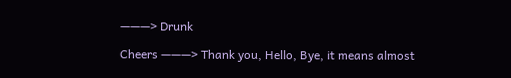———> Drunk

Cheers ———> Thank you, Hello, Bye, it means almost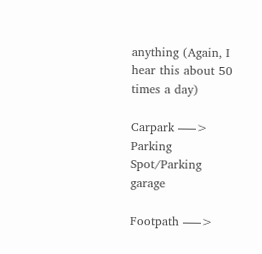anything (Again, I hear this about 50 times a day)

Carpark —–> Parking Spot/Parking garage

Footpath —–>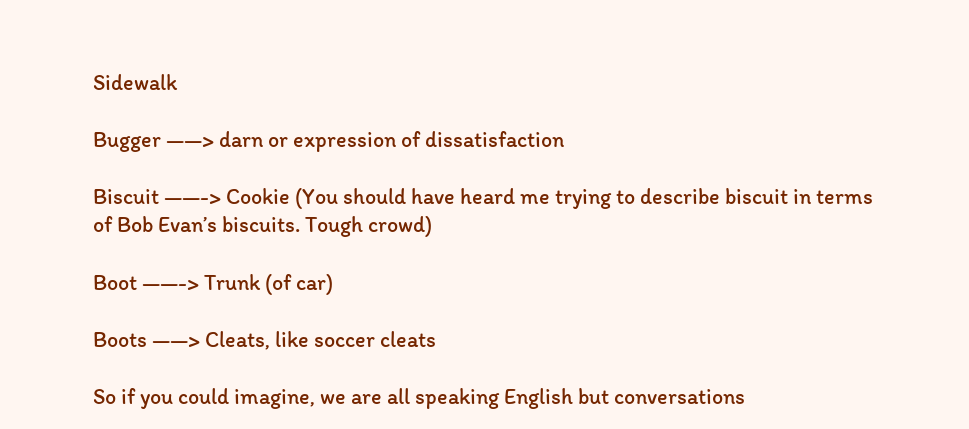Sidewalk

Bugger ——> darn or expression of dissatisfaction

Biscuit ——-> Cookie (You should have heard me trying to describe biscuit in terms of Bob Evan’s biscuits. Tough crowd)

Boot ——-> Trunk (of car)

Boots ——> Cleats, like soccer cleats

So if you could imagine, we are all speaking English but conversations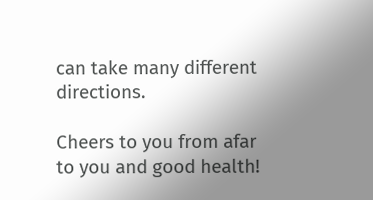can take many different directions.

Cheers to you from afar to you and good health!